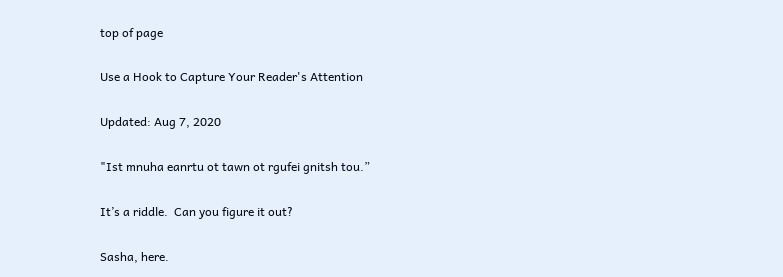top of page

Use a Hook to Capture Your Reader's Attention

Updated: Aug 7, 2020

"Ist mnuha eanrtu ot tawn ot rgufei gnitsh tou.”

It’s a riddle.  Can you figure it out?

Sasha, here.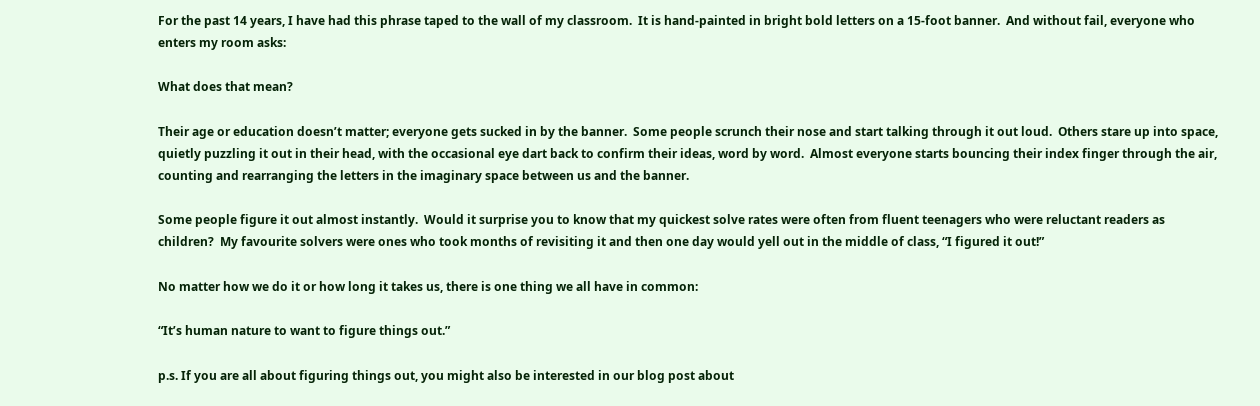For the past 14 years, I have had this phrase taped to the wall of my classroom.  It is hand-painted in bright bold letters on a 15-foot banner.  And without fail, everyone who enters my room asks:

What does that mean?

Their age or education doesn’t matter; everyone gets sucked in by the banner.  Some people scrunch their nose and start talking through it out loud.  Others stare up into space, quietly puzzling it out in their head, with the occasional eye dart back to confirm their ideas, word by word.  Almost everyone starts bouncing their index finger through the air, counting and rearranging the letters in the imaginary space between us and the banner.

Some people figure it out almost instantly.  Would it surprise you to know that my quickest solve rates were often from fluent teenagers who were reluctant readers as children?  My favourite solvers were ones who took months of revisiting it and then one day would yell out in the middle of class, “I figured it out!”

No matter how we do it or how long it takes us, there is one thing we all have in common:

“It’s human nature to want to figure things out.”

p.s. If you are all about figuring things out, you might also be interested in our blog post about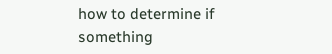how to determine if something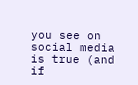you see on social media is true (and if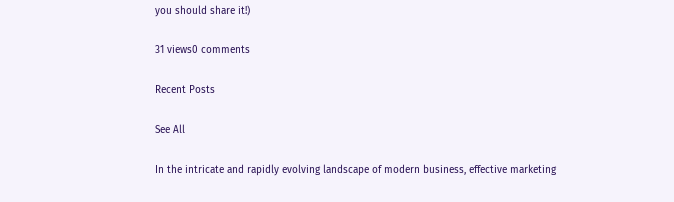you should share it!)

31 views0 comments

Recent Posts

See All

In the intricate and rapidly evolving landscape of modern business, effective marketing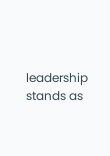leadership stands as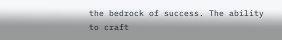the bedrock of success. The ability to craft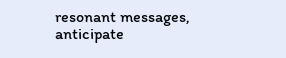resonant messages, anticipate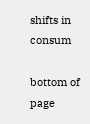shifts in consum

bottom of page